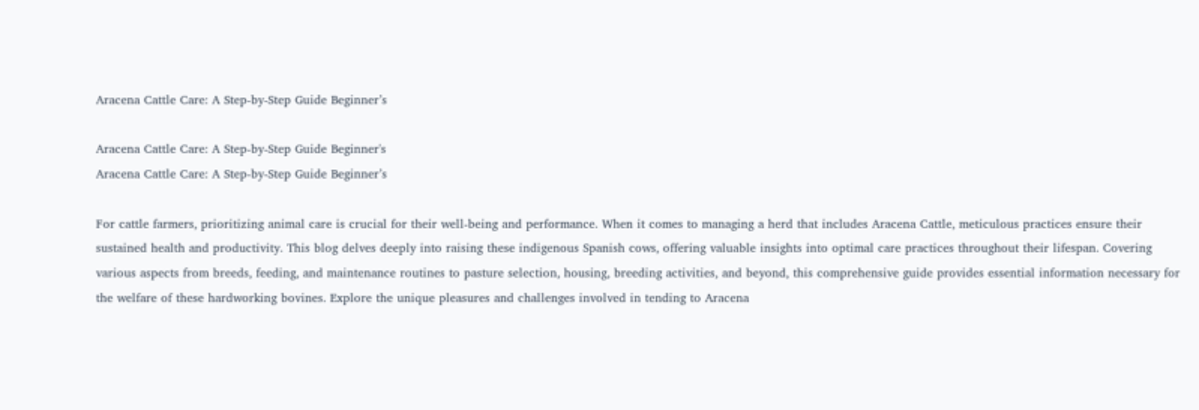Aracena Cattle Care: A Step-by-Step Guide Beginner’s

Aracena Cattle Care: A Step-by-Step Guide Beginner's
Aracena Cattle Care: A Step-by-Step Guide Beginner’s

For cattle farmers, prioritizing animal care is crucial for their well-being and performance. When it comes to managing a herd that includes Aracena Cattle, meticulous practices ensure their sustained health and productivity. This blog delves deeply into raising these indigenous Spanish cows, offering valuable insights into optimal care practices throughout their lifespan. Covering various aspects from breeds, feeding, and maintenance routines to pasture selection, housing, breeding activities, and beyond, this comprehensive guide provides essential information necessary for the welfare of these hardworking bovines. Explore the unique pleasures and challenges involved in tending to Aracena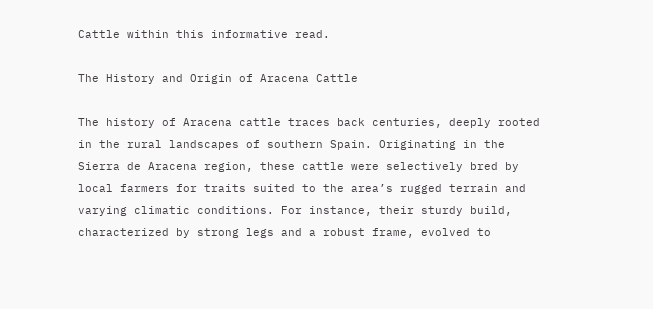Cattle within this informative read.

The History and Origin of Aracena Cattle

The history of Aracena cattle traces back centuries, deeply rooted in the rural landscapes of southern Spain. Originating in the Sierra de Aracena region, these cattle were selectively bred by local farmers for traits suited to the area’s rugged terrain and varying climatic conditions. For instance, their sturdy build, characterized by strong legs and a robust frame, evolved to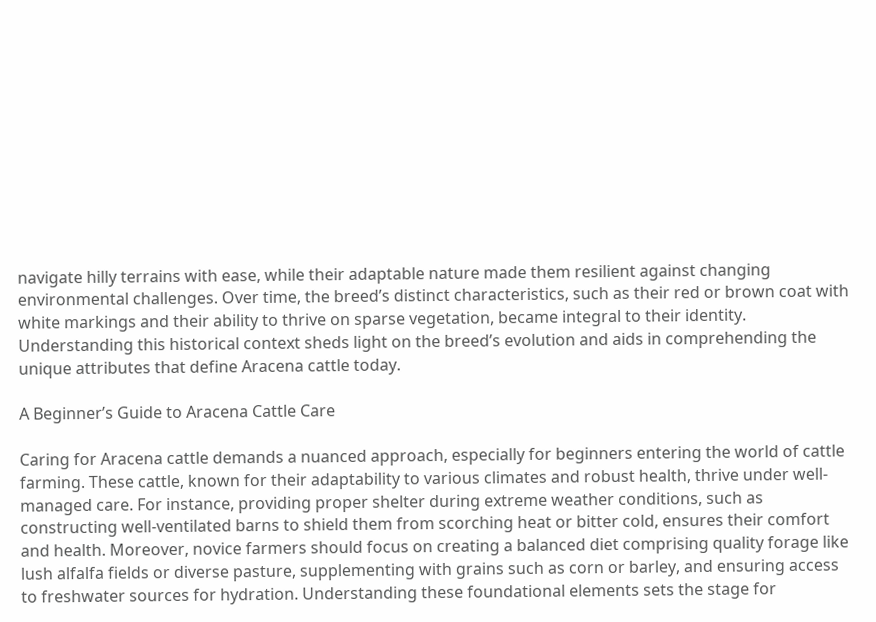navigate hilly terrains with ease, while their adaptable nature made them resilient against changing environmental challenges. Over time, the breed’s distinct characteristics, such as their red or brown coat with white markings and their ability to thrive on sparse vegetation, became integral to their identity. Understanding this historical context sheds light on the breed’s evolution and aids in comprehending the unique attributes that define Aracena cattle today.

A Beginner’s Guide to Aracena Cattle Care

Caring for Aracena cattle demands a nuanced approach, especially for beginners entering the world of cattle farming. These cattle, known for their adaptability to various climates and robust health, thrive under well-managed care. For instance, providing proper shelter during extreme weather conditions, such as constructing well-ventilated barns to shield them from scorching heat or bitter cold, ensures their comfort and health. Moreover, novice farmers should focus on creating a balanced diet comprising quality forage like lush alfalfa fields or diverse pasture, supplementing with grains such as corn or barley, and ensuring access to freshwater sources for hydration. Understanding these foundational elements sets the stage for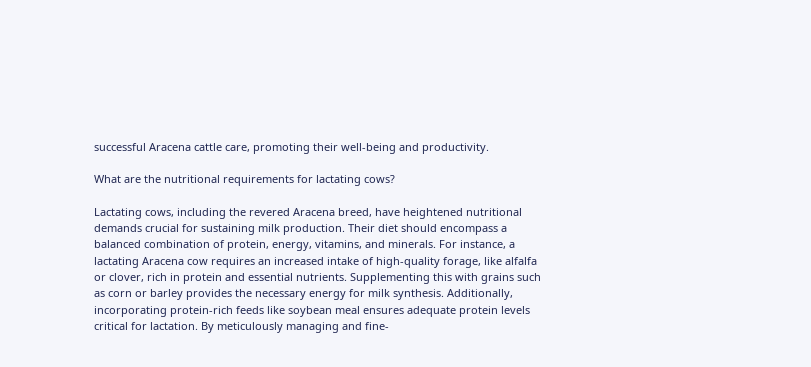successful Aracena cattle care, promoting their well-being and productivity.

What are the nutritional requirements for lactating cows?

Lactating cows, including the revered Aracena breed, have heightened nutritional demands crucial for sustaining milk production. Their diet should encompass a balanced combination of protein, energy, vitamins, and minerals. For instance, a lactating Aracena cow requires an increased intake of high-quality forage, like alfalfa or clover, rich in protein and essential nutrients. Supplementing this with grains such as corn or barley provides the necessary energy for milk synthesis. Additionally, incorporating protein-rich feeds like soybean meal ensures adequate protein levels critical for lactation. By meticulously managing and fine-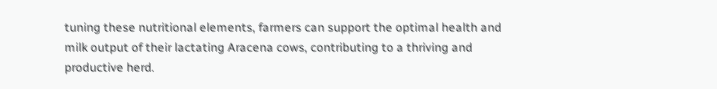tuning these nutritional elements, farmers can support the optimal health and milk output of their lactating Aracena cows, contributing to a thriving and productive herd.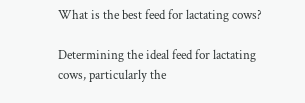What is the best feed for lactating cows?

Determining the ideal feed for lactating cows, particularly the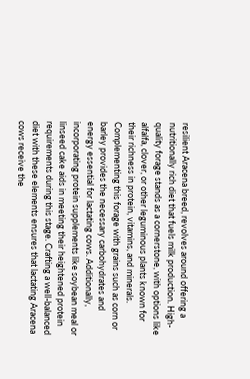resilient Aracena breed, revolves around offering a nutritionally rich diet that fuels milk production. High-quality forage stands as a cornerstone, with options like alfalfa, clover, or other leguminous plants known for their richness in protein, vitamins, and minerals. Complementing this forage with grains such as corn or barley provides the necessary carbohydrates and energy essential for lactating cows. Additionally, incorporating protein supplements like soybean meal or linseed cake aids in meeting their heightened protein requirements during this stage. Crafting a well-balanced diet with these elements ensures that lactating Aracena cows receive the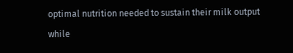optimal nutrition needed to sustain their milk output while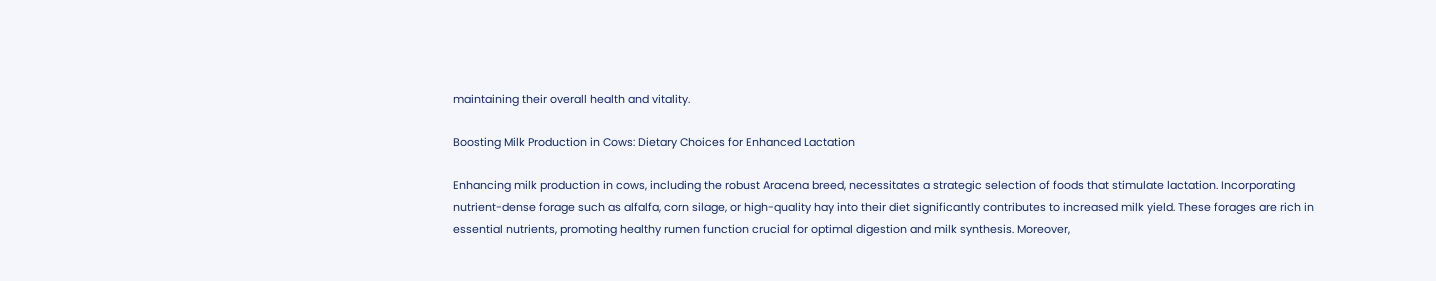maintaining their overall health and vitality.

Boosting Milk Production in Cows: Dietary Choices for Enhanced Lactation

Enhancing milk production in cows, including the robust Aracena breed, necessitates a strategic selection of foods that stimulate lactation. Incorporating nutrient-dense forage such as alfalfa, corn silage, or high-quality hay into their diet significantly contributes to increased milk yield. These forages are rich in essential nutrients, promoting healthy rumen function crucial for optimal digestion and milk synthesis. Moreover,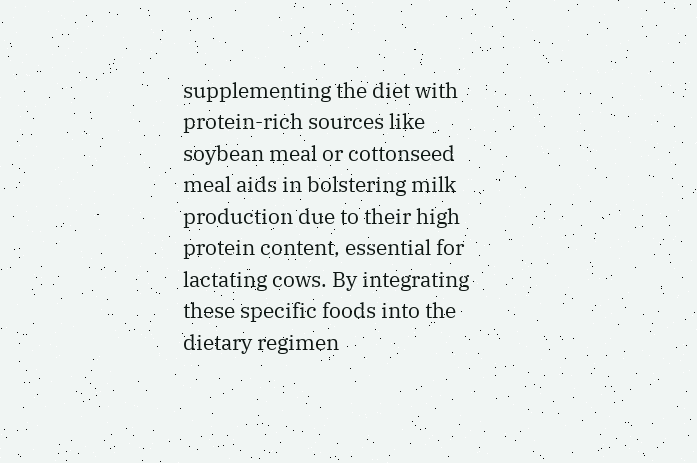supplementing the diet with protein-rich sources like soybean meal or cottonseed meal aids in bolstering milk production due to their high protein content, essential for lactating cows. By integrating these specific foods into the dietary regimen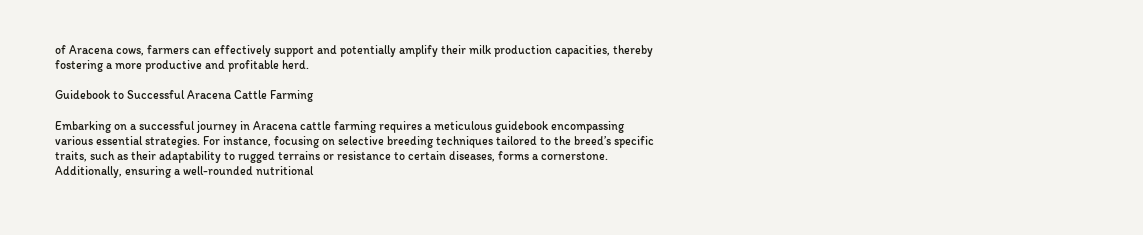of Aracena cows, farmers can effectively support and potentially amplify their milk production capacities, thereby fostering a more productive and profitable herd.

Guidebook to Successful Aracena Cattle Farming

Embarking on a successful journey in Aracena cattle farming requires a meticulous guidebook encompassing various essential strategies. For instance, focusing on selective breeding techniques tailored to the breed’s specific traits, such as their adaptability to rugged terrains or resistance to certain diseases, forms a cornerstone. Additionally, ensuring a well-rounded nutritional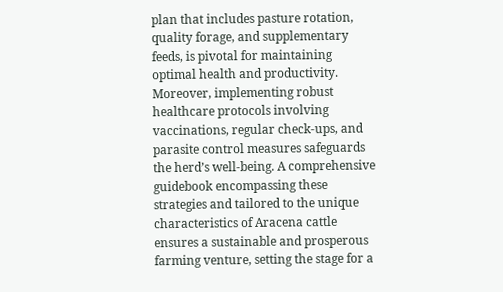plan that includes pasture rotation, quality forage, and supplementary feeds, is pivotal for maintaining optimal health and productivity. Moreover, implementing robust healthcare protocols involving vaccinations, regular check-ups, and parasite control measures safeguards the herd’s well-being. A comprehensive guidebook encompassing these strategies and tailored to the unique characteristics of Aracena cattle ensures a sustainable and prosperous farming venture, setting the stage for a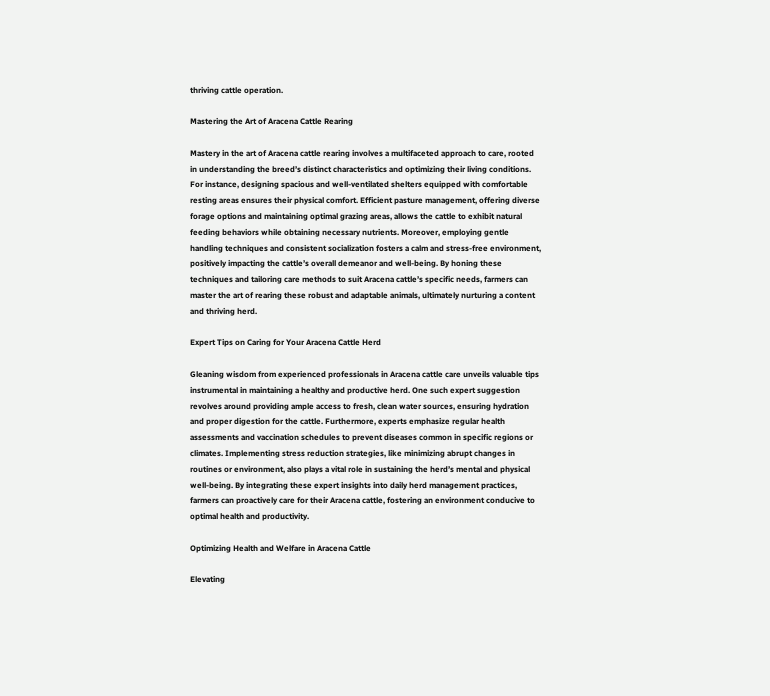thriving cattle operation.

Mastering the Art of Aracena Cattle Rearing

Mastery in the art of Aracena cattle rearing involves a multifaceted approach to care, rooted in understanding the breed’s distinct characteristics and optimizing their living conditions. For instance, designing spacious and well-ventilated shelters equipped with comfortable resting areas ensures their physical comfort. Efficient pasture management, offering diverse forage options and maintaining optimal grazing areas, allows the cattle to exhibit natural feeding behaviors while obtaining necessary nutrients. Moreover, employing gentle handling techniques and consistent socialization fosters a calm and stress-free environment, positively impacting the cattle’s overall demeanor and well-being. By honing these techniques and tailoring care methods to suit Aracena cattle’s specific needs, farmers can master the art of rearing these robust and adaptable animals, ultimately nurturing a content and thriving herd.

Expert Tips on Caring for Your Aracena Cattle Herd

Gleaning wisdom from experienced professionals in Aracena cattle care unveils valuable tips instrumental in maintaining a healthy and productive herd. One such expert suggestion revolves around providing ample access to fresh, clean water sources, ensuring hydration and proper digestion for the cattle. Furthermore, experts emphasize regular health assessments and vaccination schedules to prevent diseases common in specific regions or climates. Implementing stress reduction strategies, like minimizing abrupt changes in routines or environment, also plays a vital role in sustaining the herd’s mental and physical well-being. By integrating these expert insights into daily herd management practices, farmers can proactively care for their Aracena cattle, fostering an environment conducive to optimal health and productivity.

Optimizing Health and Welfare in Aracena Cattle

Elevating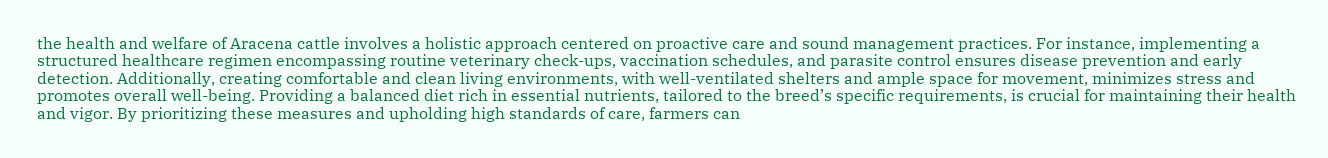the health and welfare of Aracena cattle involves a holistic approach centered on proactive care and sound management practices. For instance, implementing a structured healthcare regimen encompassing routine veterinary check-ups, vaccination schedules, and parasite control ensures disease prevention and early detection. Additionally, creating comfortable and clean living environments, with well-ventilated shelters and ample space for movement, minimizes stress and promotes overall well-being. Providing a balanced diet rich in essential nutrients, tailored to the breed’s specific requirements, is crucial for maintaining their health and vigor. By prioritizing these measures and upholding high standards of care, farmers can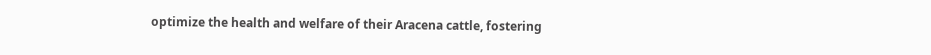optimize the health and welfare of their Aracena cattle, fostering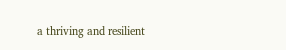a thriving and resilient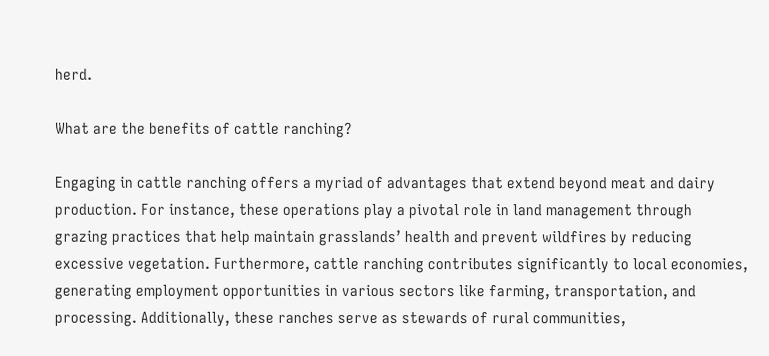herd.

What are the benefits of cattle ranching?

Engaging in cattle ranching offers a myriad of advantages that extend beyond meat and dairy production. For instance, these operations play a pivotal role in land management through grazing practices that help maintain grasslands’ health and prevent wildfires by reducing excessive vegetation. Furthermore, cattle ranching contributes significantly to local economies, generating employment opportunities in various sectors like farming, transportation, and processing. Additionally, these ranches serve as stewards of rural communities,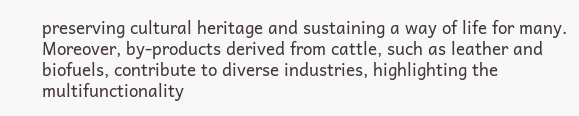preserving cultural heritage and sustaining a way of life for many. Moreover, by-products derived from cattle, such as leather and biofuels, contribute to diverse industries, highlighting the multifunctionality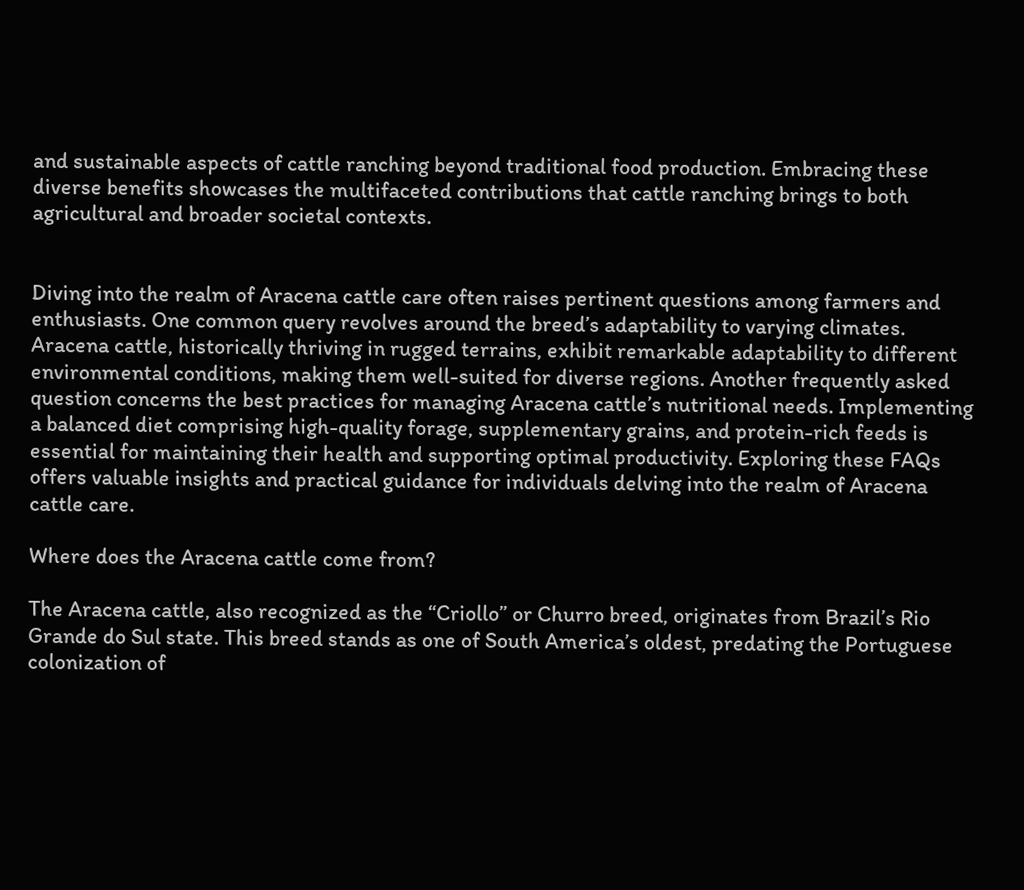and sustainable aspects of cattle ranching beyond traditional food production. Embracing these diverse benefits showcases the multifaceted contributions that cattle ranching brings to both agricultural and broader societal contexts.


Diving into the realm of Aracena cattle care often raises pertinent questions among farmers and enthusiasts. One common query revolves around the breed’s adaptability to varying climates. Aracena cattle, historically thriving in rugged terrains, exhibit remarkable adaptability to different environmental conditions, making them well-suited for diverse regions. Another frequently asked question concerns the best practices for managing Aracena cattle’s nutritional needs. Implementing a balanced diet comprising high-quality forage, supplementary grains, and protein-rich feeds is essential for maintaining their health and supporting optimal productivity. Exploring these FAQs offers valuable insights and practical guidance for individuals delving into the realm of Aracena cattle care.

Where does the Aracena cattle come from?

The Aracena cattle, also recognized as the “Criollo” or Churro breed, originates from Brazil’s Rio Grande do Sul state. This breed stands as one of South America’s oldest, predating the Portuguese colonization of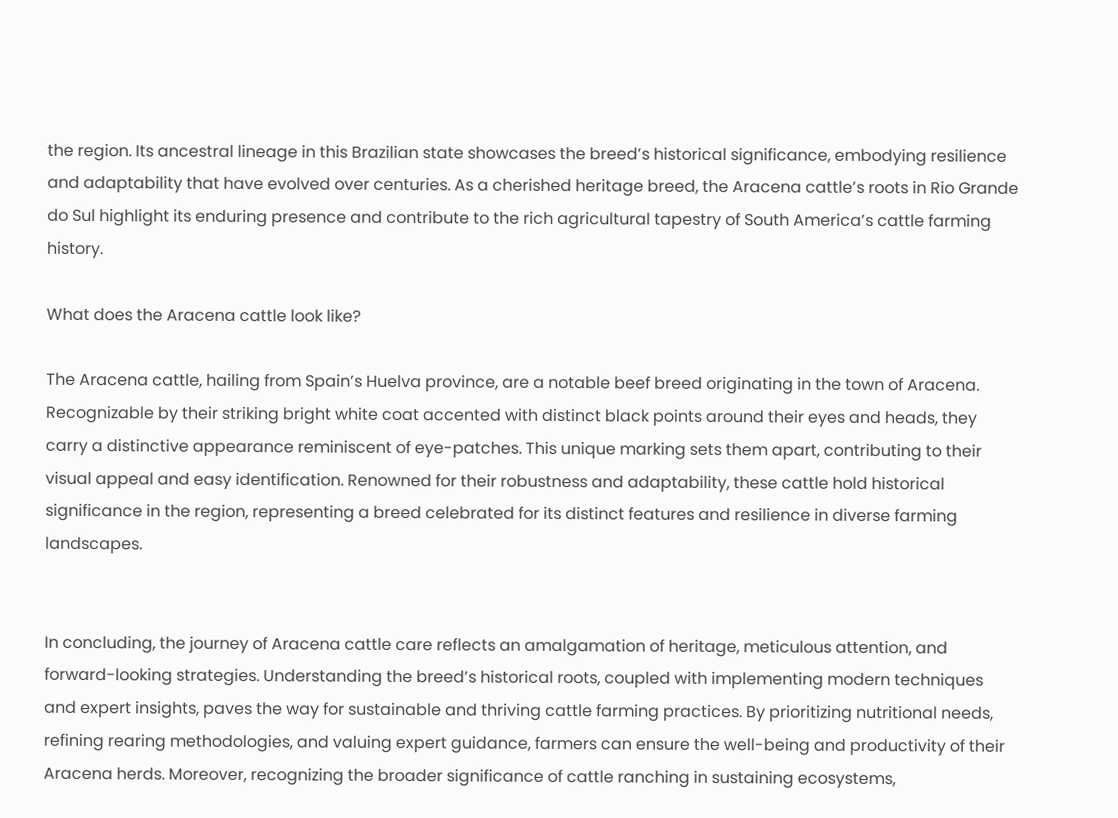the region. Its ancestral lineage in this Brazilian state showcases the breed’s historical significance, embodying resilience and adaptability that have evolved over centuries. As a cherished heritage breed, the Aracena cattle’s roots in Rio Grande do Sul highlight its enduring presence and contribute to the rich agricultural tapestry of South America’s cattle farming history.

What does the Aracena cattle look like?

The Aracena cattle, hailing from Spain’s Huelva province, are a notable beef breed originating in the town of Aracena. Recognizable by their striking bright white coat accented with distinct black points around their eyes and heads, they carry a distinctive appearance reminiscent of eye-patches. This unique marking sets them apart, contributing to their visual appeal and easy identification. Renowned for their robustness and adaptability, these cattle hold historical significance in the region, representing a breed celebrated for its distinct features and resilience in diverse farming landscapes.


In concluding, the journey of Aracena cattle care reflects an amalgamation of heritage, meticulous attention, and forward-looking strategies. Understanding the breed’s historical roots, coupled with implementing modern techniques and expert insights, paves the way for sustainable and thriving cattle farming practices. By prioritizing nutritional needs, refining rearing methodologies, and valuing expert guidance, farmers can ensure the well-being and productivity of their Aracena herds. Moreover, recognizing the broader significance of cattle ranching in sustaining ecosystems,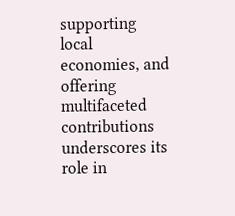supporting local economies, and offering multifaceted contributions underscores its role in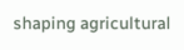shaping agricultural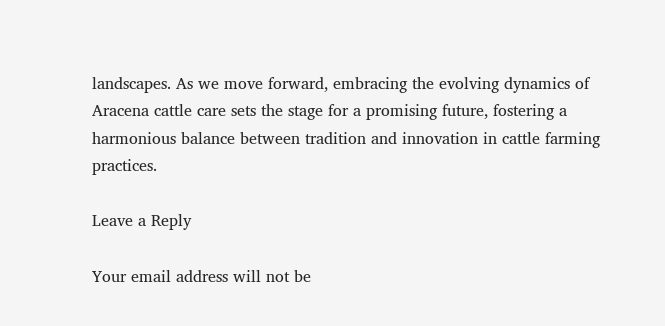landscapes. As we move forward, embracing the evolving dynamics of Aracena cattle care sets the stage for a promising future, fostering a harmonious balance between tradition and innovation in cattle farming practices.

Leave a Reply

Your email address will not be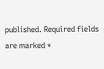published. Required fields are marked *